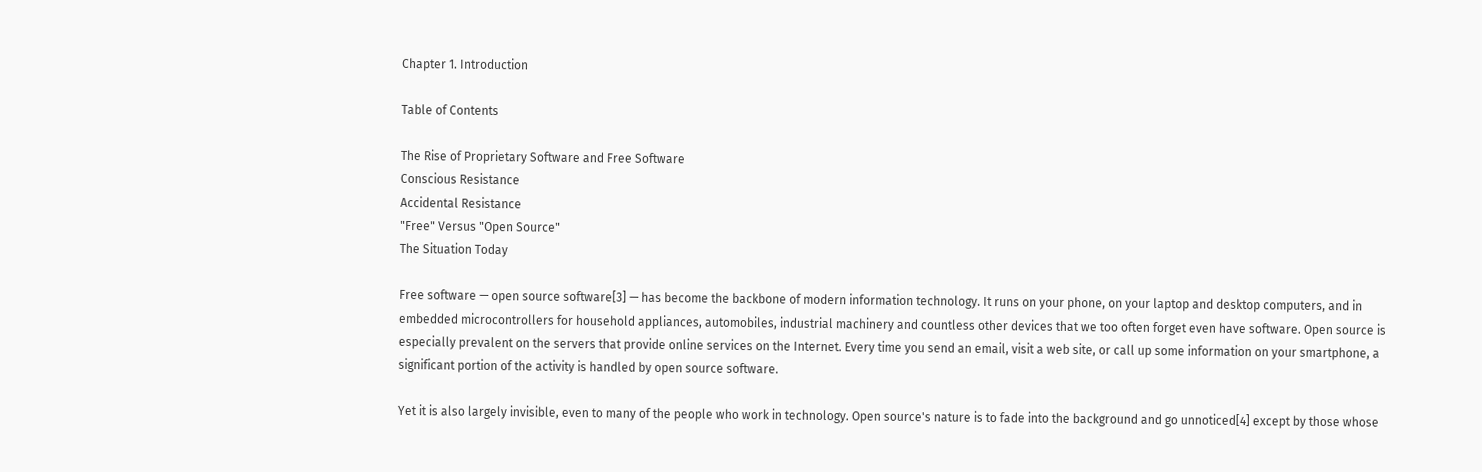Chapter 1. Introduction

Table of Contents

The Rise of Proprietary Software and Free Software
Conscious Resistance
Accidental Resistance
"Free" Versus "Open Source"
The Situation Today

Free software — open source software[3] — has become the backbone of modern information technology. It runs on your phone, on your laptop and desktop computers, and in embedded microcontrollers for household appliances, automobiles, industrial machinery and countless other devices that we too often forget even have software. Open source is especially prevalent on the servers that provide online services on the Internet. Every time you send an email, visit a web site, or call up some information on your smartphone, a significant portion of the activity is handled by open source software.

Yet it is also largely invisible, even to many of the people who work in technology. Open source's nature is to fade into the background and go unnoticed[4] except by those whose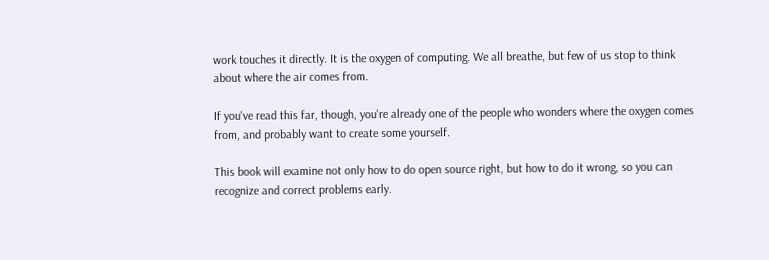work touches it directly. It is the oxygen of computing. We all breathe, but few of us stop to think about where the air comes from.

If you've read this far, though, you're already one of the people who wonders where the oxygen comes from, and probably want to create some yourself.

This book will examine not only how to do open source right, but how to do it wrong, so you can recognize and correct problems early.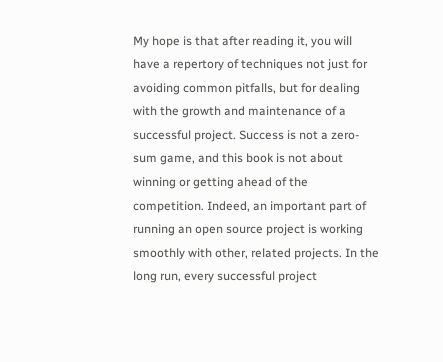My hope is that after reading it, you will have a repertory of techniques not just for avoiding common pitfalls, but for dealing with the growth and maintenance of a successful project. Success is not a zero-sum game, and this book is not about winning or getting ahead of the competition. Indeed, an important part of running an open source project is working smoothly with other, related projects. In the long run, every successful project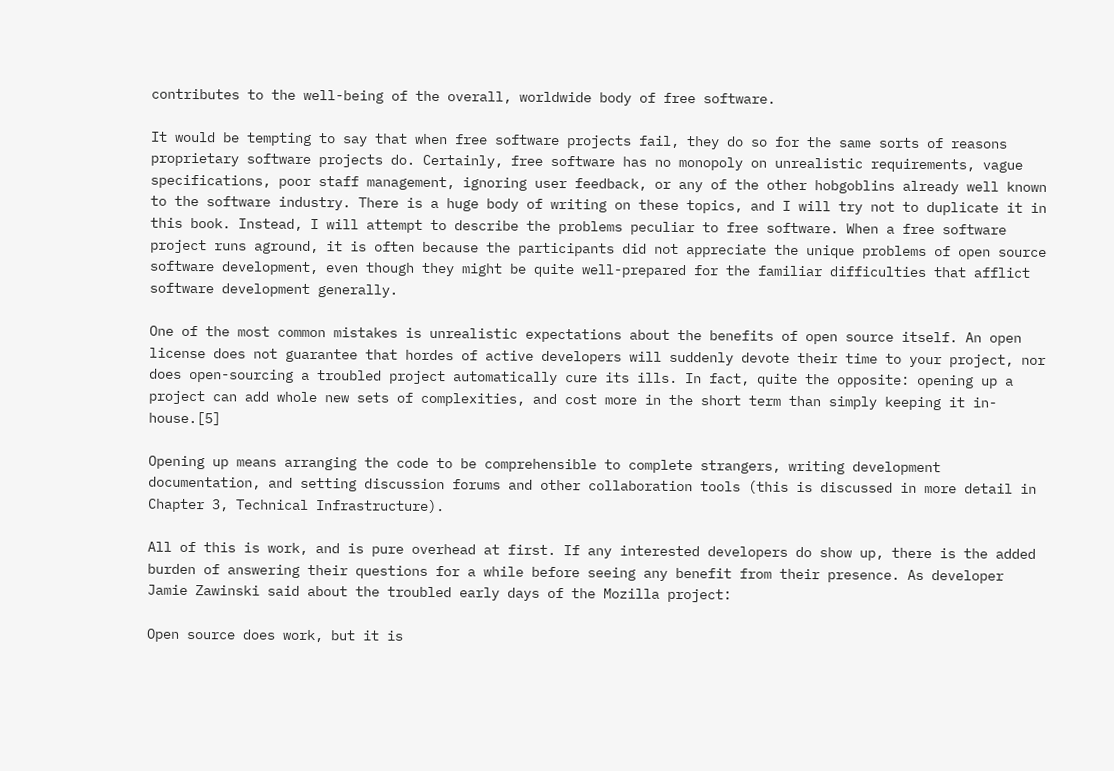contributes to the well-being of the overall, worldwide body of free software.

It would be tempting to say that when free software projects fail, they do so for the same sorts of reasons proprietary software projects do. Certainly, free software has no monopoly on unrealistic requirements, vague specifications, poor staff management, ignoring user feedback, or any of the other hobgoblins already well known to the software industry. There is a huge body of writing on these topics, and I will try not to duplicate it in this book. Instead, I will attempt to describe the problems peculiar to free software. When a free software project runs aground, it is often because the participants did not appreciate the unique problems of open source software development, even though they might be quite well-prepared for the familiar difficulties that afflict software development generally.

One of the most common mistakes is unrealistic expectations about the benefits of open source itself. An open license does not guarantee that hordes of active developers will suddenly devote their time to your project, nor does open-sourcing a troubled project automatically cure its ills. In fact, quite the opposite: opening up a project can add whole new sets of complexities, and cost more in the short term than simply keeping it in-house.[5]

Opening up means arranging the code to be comprehensible to complete strangers, writing development documentation, and setting discussion forums and other collaboration tools (this is discussed in more detail in Chapter 3, Technical Infrastructure).

All of this is work, and is pure overhead at first. If any interested developers do show up, there is the added burden of answering their questions for a while before seeing any benefit from their presence. As developer Jamie Zawinski said about the troubled early days of the Mozilla project:

Open source does work, but it is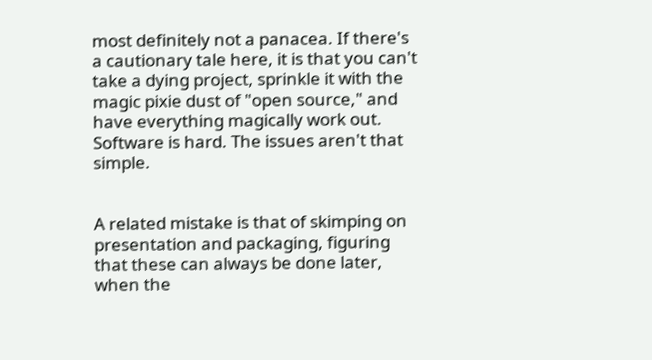most definitely not a panacea. If there's a cautionary tale here, it is that you can't take a dying project, sprinkle it with the magic pixie dust of "open source," and have everything magically work out. Software is hard. The issues aren't that simple.


A related mistake is that of skimping on presentation and packaging, figuring that these can always be done later, when the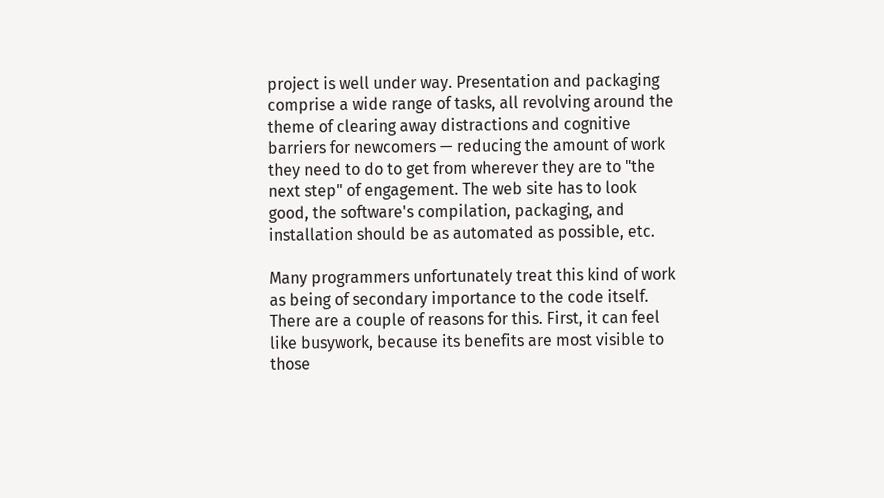project is well under way. Presentation and packaging comprise a wide range of tasks, all revolving around the theme of clearing away distractions and cognitive barriers for newcomers — reducing the amount of work they need to do to get from wherever they are to "the next step" of engagement. The web site has to look good, the software's compilation, packaging, and installation should be as automated as possible, etc.

Many programmers unfortunately treat this kind of work as being of secondary importance to the code itself. There are a couple of reasons for this. First, it can feel like busywork, because its benefits are most visible to those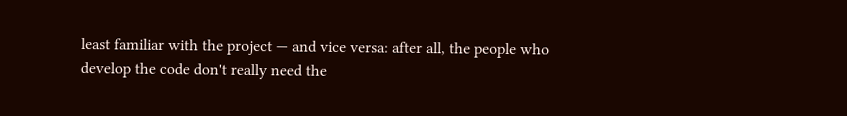least familiar with the project — and vice versa: after all, the people who develop the code don't really need the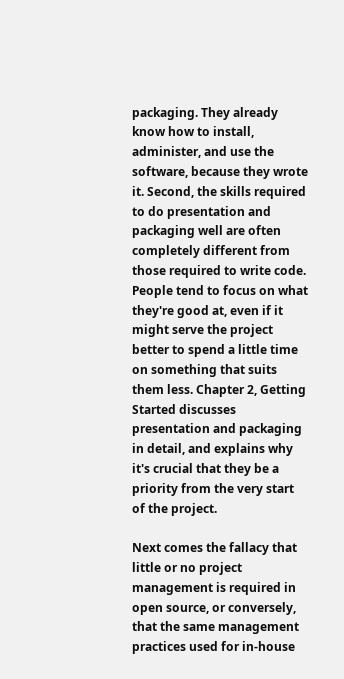packaging. They already know how to install, administer, and use the software, because they wrote it. Second, the skills required to do presentation and packaging well are often completely different from those required to write code. People tend to focus on what they're good at, even if it might serve the project better to spend a little time on something that suits them less. Chapter 2, Getting Started discusses presentation and packaging in detail, and explains why it's crucial that they be a priority from the very start of the project.

Next comes the fallacy that little or no project management is required in open source, or conversely, that the same management practices used for in-house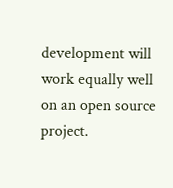development will work equally well on an open source project.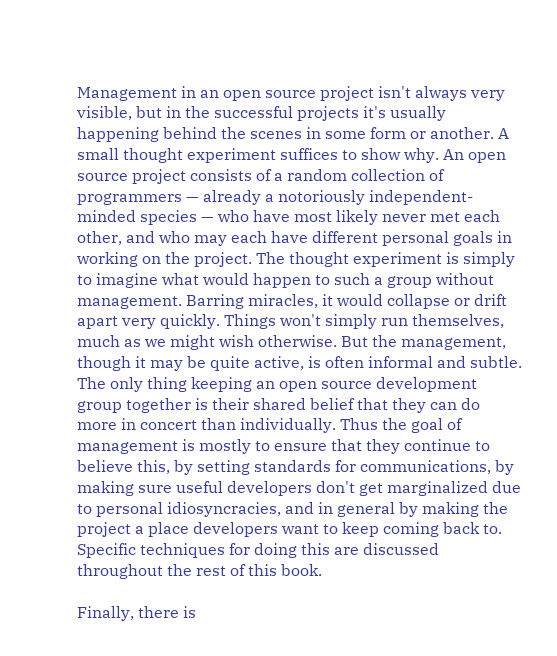Management in an open source project isn't always very visible, but in the successful projects it's usually happening behind the scenes in some form or another. A small thought experiment suffices to show why. An open source project consists of a random collection of programmers — already a notoriously independent-minded species — who have most likely never met each other, and who may each have different personal goals in working on the project. The thought experiment is simply to imagine what would happen to such a group without management. Barring miracles, it would collapse or drift apart very quickly. Things won't simply run themselves, much as we might wish otherwise. But the management, though it may be quite active, is often informal and subtle. The only thing keeping an open source development group together is their shared belief that they can do more in concert than individually. Thus the goal of management is mostly to ensure that they continue to believe this, by setting standards for communications, by making sure useful developers don't get marginalized due to personal idiosyncracies, and in general by making the project a place developers want to keep coming back to. Specific techniques for doing this are discussed throughout the rest of this book.

Finally, there is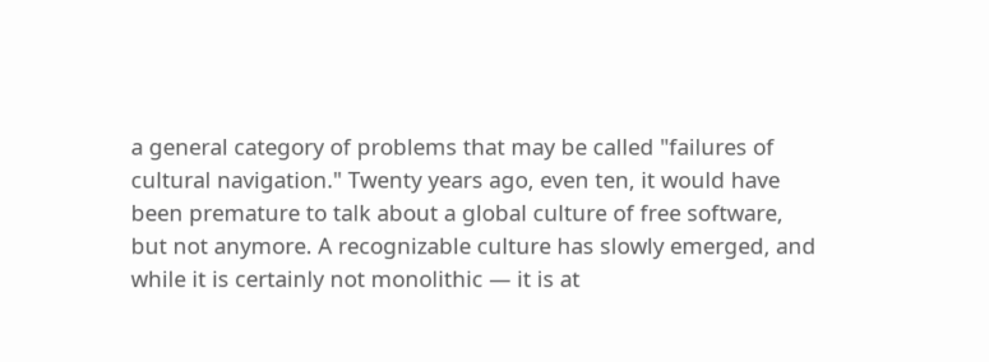a general category of problems that may be called "failures of cultural navigation." Twenty years ago, even ten, it would have been premature to talk about a global culture of free software, but not anymore. A recognizable culture has slowly emerged, and while it is certainly not monolithic — it is at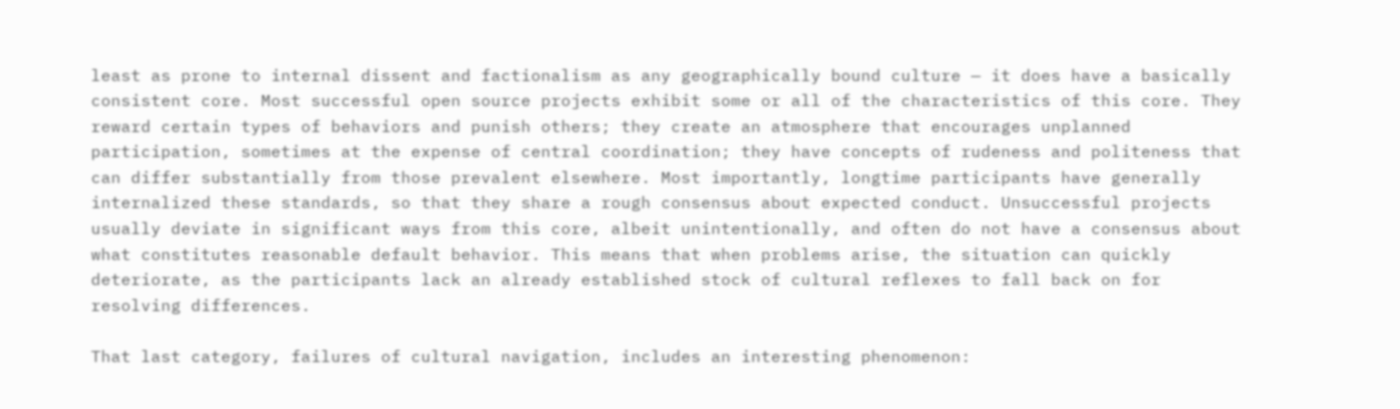least as prone to internal dissent and factionalism as any geographically bound culture — it does have a basically consistent core. Most successful open source projects exhibit some or all of the characteristics of this core. They reward certain types of behaviors and punish others; they create an atmosphere that encourages unplanned participation, sometimes at the expense of central coordination; they have concepts of rudeness and politeness that can differ substantially from those prevalent elsewhere. Most importantly, longtime participants have generally internalized these standards, so that they share a rough consensus about expected conduct. Unsuccessful projects usually deviate in significant ways from this core, albeit unintentionally, and often do not have a consensus about what constitutes reasonable default behavior. This means that when problems arise, the situation can quickly deteriorate, as the participants lack an already established stock of cultural reflexes to fall back on for resolving differences.

That last category, failures of cultural navigation, includes an interesting phenomenon: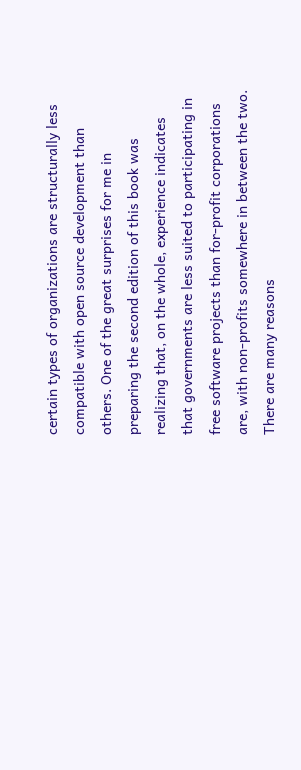certain types of organizations are structurally less compatible with open source development than others. One of the great surprises for me in preparing the second edition of this book was realizing that, on the whole, experience indicates that governments are less suited to participating in free software projects than for-profit corporations are, with non-profits somewhere in between the two. There are many reasons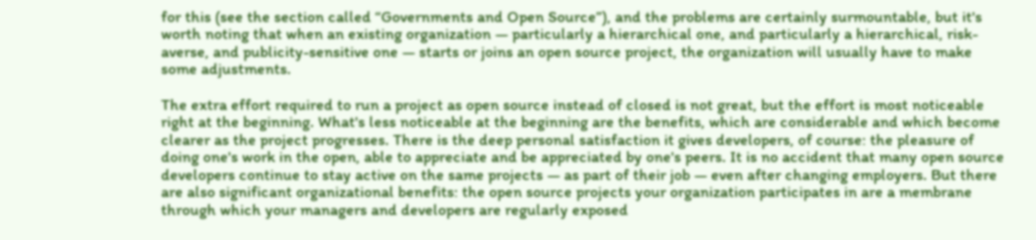for this (see the section called “Governments and Open Source”), and the problems are certainly surmountable, but it's worth noting that when an existing organization — particularly a hierarchical one, and particularly a hierarchical, risk-averse, and publicity-sensitive one — starts or joins an open source project, the organization will usually have to make some adjustments.

The extra effort required to run a project as open source instead of closed is not great, but the effort is most noticeable right at the beginning. What's less noticeable at the beginning are the benefits, which are considerable and which become clearer as the project progresses. There is the deep personal satisfaction it gives developers, of course: the pleasure of doing one's work in the open, able to appreciate and be appreciated by one's peers. It is no accident that many open source developers continue to stay active on the same projects — as part of their job — even after changing employers. But there are also significant organizational benefits: the open source projects your organization participates in are a membrane through which your managers and developers are regularly exposed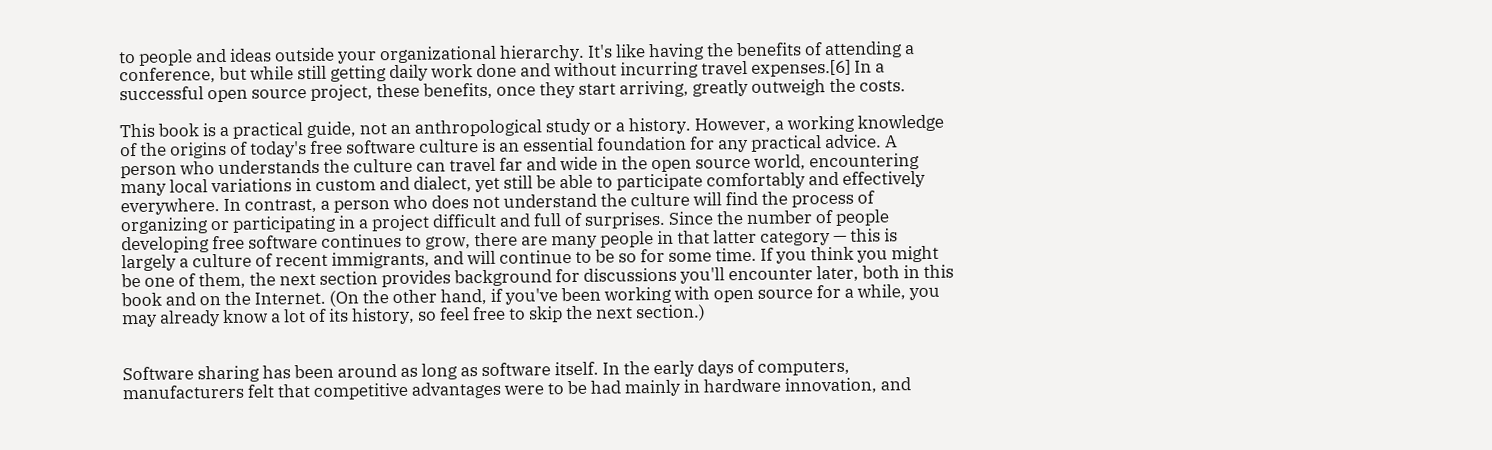to people and ideas outside your organizational hierarchy. It's like having the benefits of attending a conference, but while still getting daily work done and without incurring travel expenses.[6] In a successful open source project, these benefits, once they start arriving, greatly outweigh the costs.

This book is a practical guide, not an anthropological study or a history. However, a working knowledge of the origins of today's free software culture is an essential foundation for any practical advice. A person who understands the culture can travel far and wide in the open source world, encountering many local variations in custom and dialect, yet still be able to participate comfortably and effectively everywhere. In contrast, a person who does not understand the culture will find the process of organizing or participating in a project difficult and full of surprises. Since the number of people developing free software continues to grow, there are many people in that latter category — this is largely a culture of recent immigrants, and will continue to be so for some time. If you think you might be one of them, the next section provides background for discussions you'll encounter later, both in this book and on the Internet. (On the other hand, if you've been working with open source for a while, you may already know a lot of its history, so feel free to skip the next section.)


Software sharing has been around as long as software itself. In the early days of computers, manufacturers felt that competitive advantages were to be had mainly in hardware innovation, and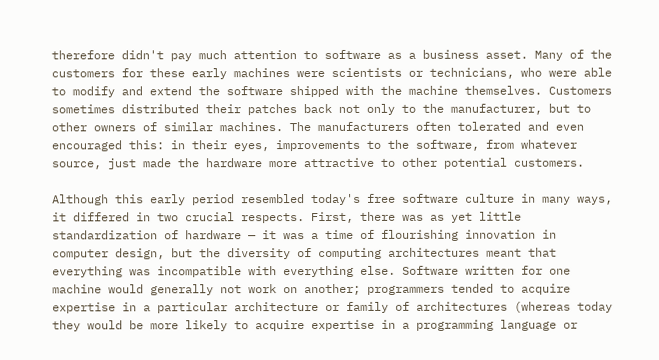therefore didn't pay much attention to software as a business asset. Many of the customers for these early machines were scientists or technicians, who were able to modify and extend the software shipped with the machine themselves. Customers sometimes distributed their patches back not only to the manufacturer, but to other owners of similar machines. The manufacturers often tolerated and even encouraged this: in their eyes, improvements to the software, from whatever source, just made the hardware more attractive to other potential customers.

Although this early period resembled today's free software culture in many ways, it differed in two crucial respects. First, there was as yet little standardization of hardware — it was a time of flourishing innovation in computer design, but the diversity of computing architectures meant that everything was incompatible with everything else. Software written for one machine would generally not work on another; programmers tended to acquire expertise in a particular architecture or family of architectures (whereas today they would be more likely to acquire expertise in a programming language or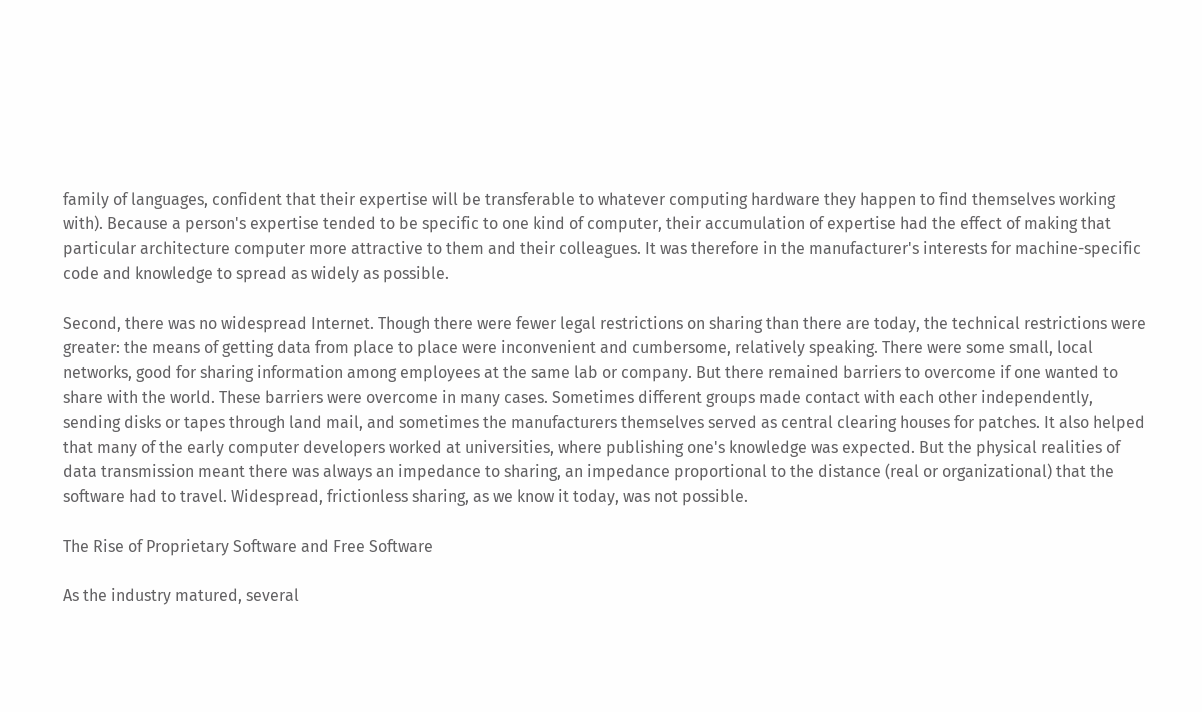family of languages, confident that their expertise will be transferable to whatever computing hardware they happen to find themselves working with). Because a person's expertise tended to be specific to one kind of computer, their accumulation of expertise had the effect of making that particular architecture computer more attractive to them and their colleagues. It was therefore in the manufacturer's interests for machine-specific code and knowledge to spread as widely as possible.

Second, there was no widespread Internet. Though there were fewer legal restrictions on sharing than there are today, the technical restrictions were greater: the means of getting data from place to place were inconvenient and cumbersome, relatively speaking. There were some small, local networks, good for sharing information among employees at the same lab or company. But there remained barriers to overcome if one wanted to share with the world. These barriers were overcome in many cases. Sometimes different groups made contact with each other independently, sending disks or tapes through land mail, and sometimes the manufacturers themselves served as central clearing houses for patches. It also helped that many of the early computer developers worked at universities, where publishing one's knowledge was expected. But the physical realities of data transmission meant there was always an impedance to sharing, an impedance proportional to the distance (real or organizational) that the software had to travel. Widespread, frictionless sharing, as we know it today, was not possible.

The Rise of Proprietary Software and Free Software

As the industry matured, several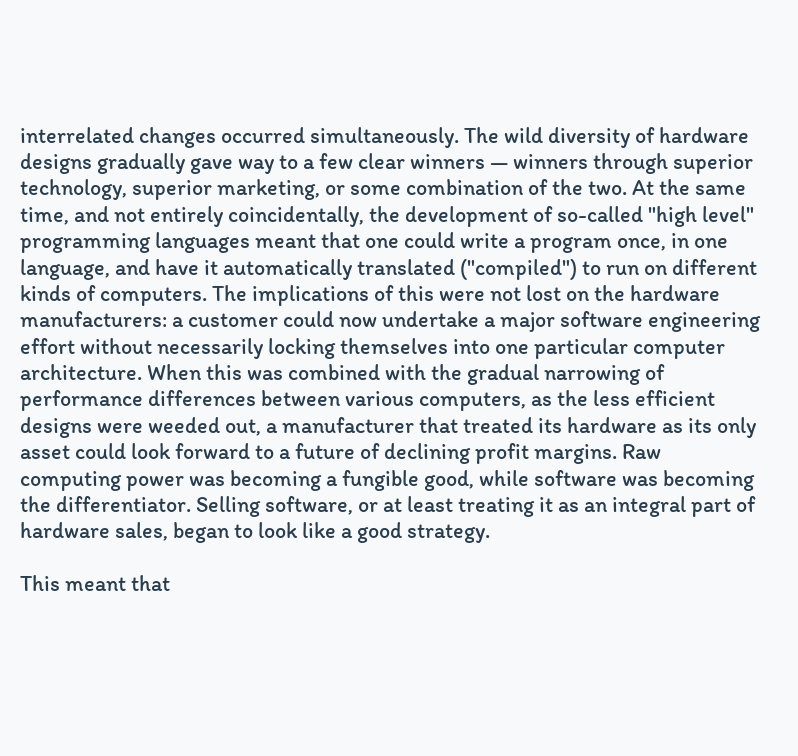interrelated changes occurred simultaneously. The wild diversity of hardware designs gradually gave way to a few clear winners — winners through superior technology, superior marketing, or some combination of the two. At the same time, and not entirely coincidentally, the development of so-called "high level" programming languages meant that one could write a program once, in one language, and have it automatically translated ("compiled") to run on different kinds of computers. The implications of this were not lost on the hardware manufacturers: a customer could now undertake a major software engineering effort without necessarily locking themselves into one particular computer architecture. When this was combined with the gradual narrowing of performance differences between various computers, as the less efficient designs were weeded out, a manufacturer that treated its hardware as its only asset could look forward to a future of declining profit margins. Raw computing power was becoming a fungible good, while software was becoming the differentiator. Selling software, or at least treating it as an integral part of hardware sales, began to look like a good strategy.

This meant that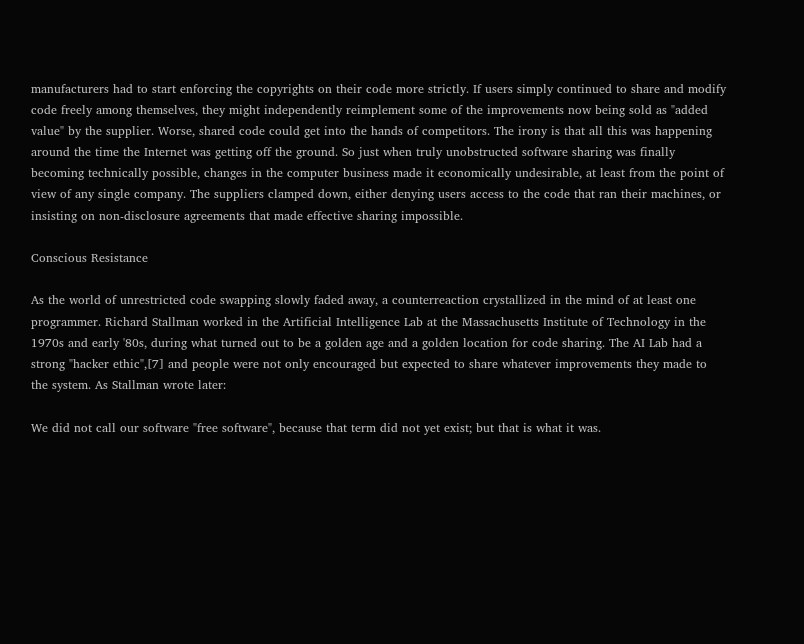manufacturers had to start enforcing the copyrights on their code more strictly. If users simply continued to share and modify code freely among themselves, they might independently reimplement some of the improvements now being sold as "added value" by the supplier. Worse, shared code could get into the hands of competitors. The irony is that all this was happening around the time the Internet was getting off the ground. So just when truly unobstructed software sharing was finally becoming technically possible, changes in the computer business made it economically undesirable, at least from the point of view of any single company. The suppliers clamped down, either denying users access to the code that ran their machines, or insisting on non-disclosure agreements that made effective sharing impossible.

Conscious Resistance

As the world of unrestricted code swapping slowly faded away, a counterreaction crystallized in the mind of at least one programmer. Richard Stallman worked in the Artificial Intelligence Lab at the Massachusetts Institute of Technology in the 1970s and early '80s, during what turned out to be a golden age and a golden location for code sharing. The AI Lab had a strong "hacker ethic",[7] and people were not only encouraged but expected to share whatever improvements they made to the system. As Stallman wrote later:

We did not call our software "free software", because that term did not yet exist; but that is what it was.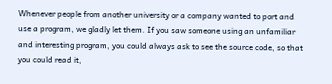Whenever people from another university or a company wanted to port and use a program, we gladly let them. If you saw someone using an unfamiliar and interesting program, you could always ask to see the source code, so that you could read it,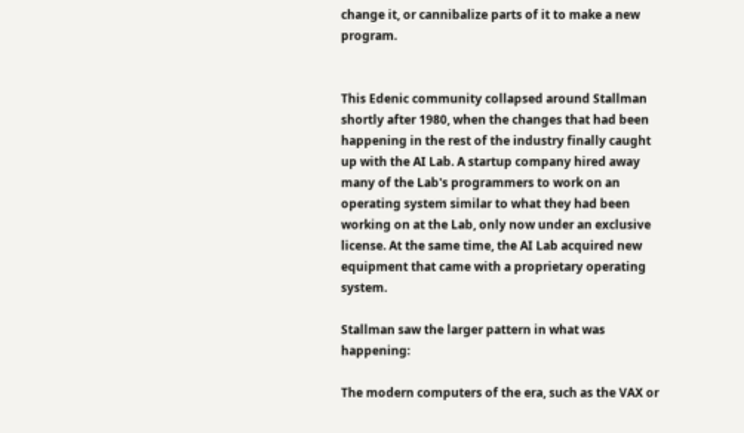change it, or cannibalize parts of it to make a new program.


This Edenic community collapsed around Stallman shortly after 1980, when the changes that had been happening in the rest of the industry finally caught up with the AI Lab. A startup company hired away many of the Lab's programmers to work on an operating system similar to what they had been working on at the Lab, only now under an exclusive license. At the same time, the AI Lab acquired new equipment that came with a proprietary operating system.

Stallman saw the larger pattern in what was happening:

The modern computers of the era, such as the VAX or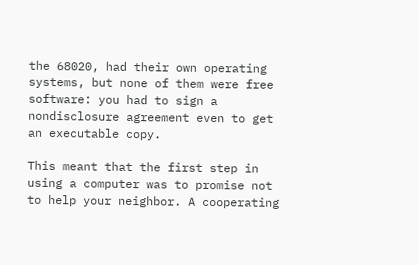the 68020, had their own operating systems, but none of them were free software: you had to sign a nondisclosure agreement even to get an executable copy.

This meant that the first step in using a computer was to promise not to help your neighbor. A cooperating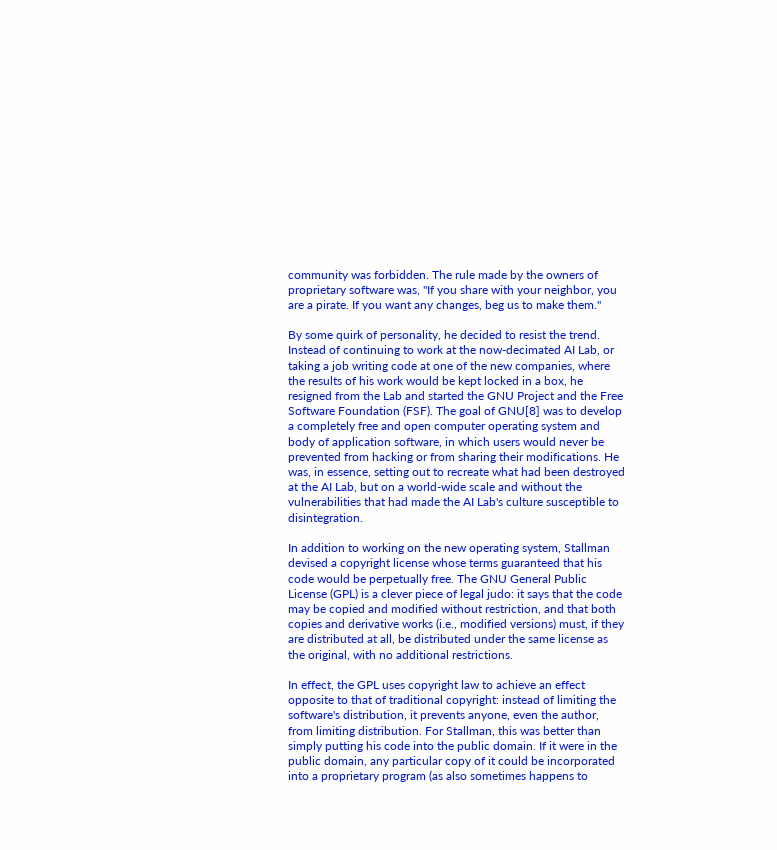community was forbidden. The rule made by the owners of proprietary software was, "If you share with your neighbor, you are a pirate. If you want any changes, beg us to make them."

By some quirk of personality, he decided to resist the trend. Instead of continuing to work at the now-decimated AI Lab, or taking a job writing code at one of the new companies, where the results of his work would be kept locked in a box, he resigned from the Lab and started the GNU Project and the Free Software Foundation (FSF). The goal of GNU[8] was to develop a completely free and open computer operating system and body of application software, in which users would never be prevented from hacking or from sharing their modifications. He was, in essence, setting out to recreate what had been destroyed at the AI Lab, but on a world-wide scale and without the vulnerabilities that had made the AI Lab's culture susceptible to disintegration.

In addition to working on the new operating system, Stallman devised a copyright license whose terms guaranteed that his code would be perpetually free. The GNU General Public License (GPL) is a clever piece of legal judo: it says that the code may be copied and modified without restriction, and that both copies and derivative works (i.e., modified versions) must, if they are distributed at all, be distributed under the same license as the original, with no additional restrictions.

In effect, the GPL uses copyright law to achieve an effect opposite to that of traditional copyright: instead of limiting the software's distribution, it prevents anyone, even the author, from limiting distribution. For Stallman, this was better than simply putting his code into the public domain. If it were in the public domain, any particular copy of it could be incorporated into a proprietary program (as also sometimes happens to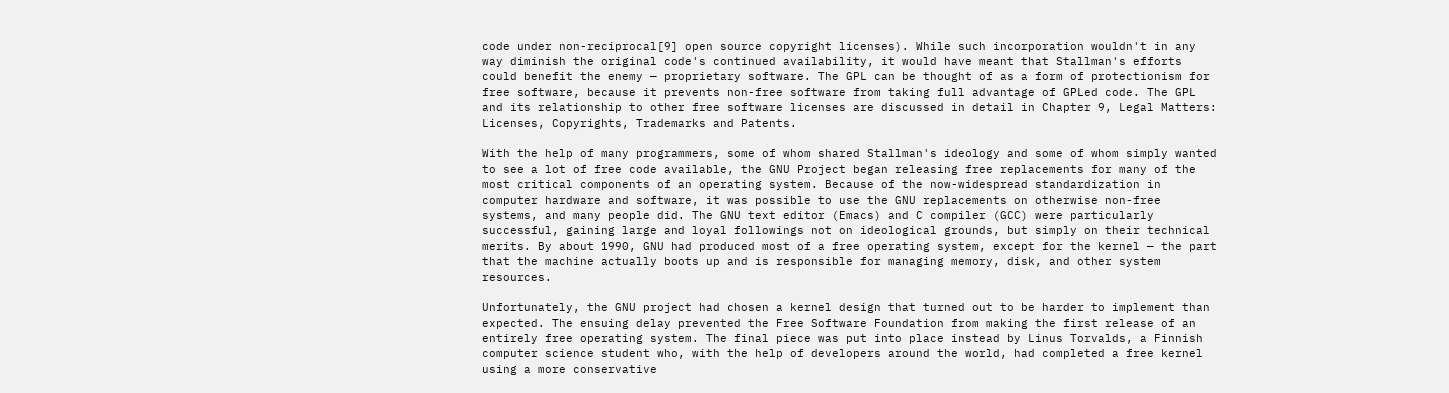code under non-reciprocal[9] open source copyright licenses). While such incorporation wouldn't in any way diminish the original code's continued availability, it would have meant that Stallman's efforts could benefit the enemy — proprietary software. The GPL can be thought of as a form of protectionism for free software, because it prevents non-free software from taking full advantage of GPLed code. The GPL and its relationship to other free software licenses are discussed in detail in Chapter 9, Legal Matters: Licenses, Copyrights, Trademarks and Patents.

With the help of many programmers, some of whom shared Stallman's ideology and some of whom simply wanted to see a lot of free code available, the GNU Project began releasing free replacements for many of the most critical components of an operating system. Because of the now-widespread standardization in computer hardware and software, it was possible to use the GNU replacements on otherwise non-free systems, and many people did. The GNU text editor (Emacs) and C compiler (GCC) were particularly successful, gaining large and loyal followings not on ideological grounds, but simply on their technical merits. By about 1990, GNU had produced most of a free operating system, except for the kernel — the part that the machine actually boots up and is responsible for managing memory, disk, and other system resources.

Unfortunately, the GNU project had chosen a kernel design that turned out to be harder to implement than expected. The ensuing delay prevented the Free Software Foundation from making the first release of an entirely free operating system. The final piece was put into place instead by Linus Torvalds, a Finnish computer science student who, with the help of developers around the world, had completed a free kernel using a more conservative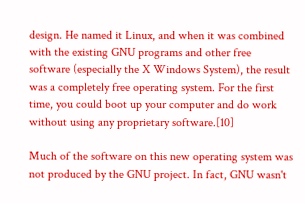design. He named it Linux, and when it was combined with the existing GNU programs and other free software (especially the X Windows System), the result was a completely free operating system. For the first time, you could boot up your computer and do work without using any proprietary software.[10]

Much of the software on this new operating system was not produced by the GNU project. In fact, GNU wasn't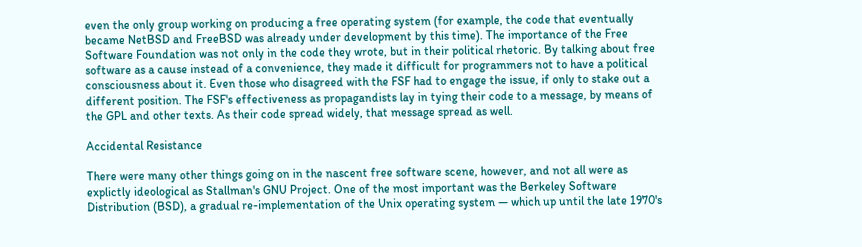even the only group working on producing a free operating system (for example, the code that eventually became NetBSD and FreeBSD was already under development by this time). The importance of the Free Software Foundation was not only in the code they wrote, but in their political rhetoric. By talking about free software as a cause instead of a convenience, they made it difficult for programmers not to have a political consciousness about it. Even those who disagreed with the FSF had to engage the issue, if only to stake out a different position. The FSF's effectiveness as propagandists lay in tying their code to a message, by means of the GPL and other texts. As their code spread widely, that message spread as well.

Accidental Resistance

There were many other things going on in the nascent free software scene, however, and not all were as explictly ideological as Stallman's GNU Project. One of the most important was the Berkeley Software Distribution (BSD), a gradual re-implementation of the Unix operating system — which up until the late 1970's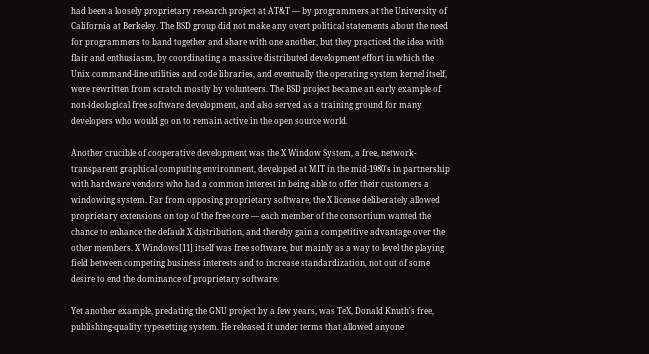had been a loosely proprietary research project at AT&T — by programmers at the University of California at Berkeley. The BSD group did not make any overt political statements about the need for programmers to band together and share with one another, but they practiced the idea with flair and enthusiasm, by coordinating a massive distributed development effort in which the Unix command-line utilities and code libraries, and eventually the operating system kernel itself, were rewritten from scratch mostly by volunteers. The BSD project became an early example of non-ideological free software development, and also served as a training ground for many developers who would go on to remain active in the open source world.

Another crucible of cooperative development was the X Window System, a free, network-transparent graphical computing environment, developed at MIT in the mid-1980's in partnership with hardware vendors who had a common interest in being able to offer their customers a windowing system. Far from opposing proprietary software, the X license deliberately allowed proprietary extensions on top of the free core — each member of the consortium wanted the chance to enhance the default X distribution, and thereby gain a competitive advantage over the other members. X Windows[11] itself was free software, but mainly as a way to level the playing field between competing business interests and to increase standardization, not out of some desire to end the dominance of proprietary software.

Yet another example, predating the GNU project by a few years, was TeX, Donald Knuth's free, publishing-quality typesetting system. He released it under terms that allowed anyone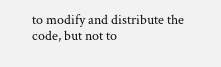to modify and distribute the code, but not to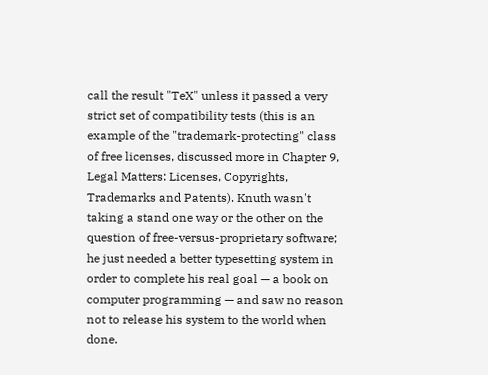call the result "TeX" unless it passed a very strict set of compatibility tests (this is an example of the "trademark-protecting" class of free licenses, discussed more in Chapter 9, Legal Matters: Licenses, Copyrights, Trademarks and Patents). Knuth wasn't taking a stand one way or the other on the question of free-versus-proprietary software; he just needed a better typesetting system in order to complete his real goal — a book on computer programming — and saw no reason not to release his system to the world when done.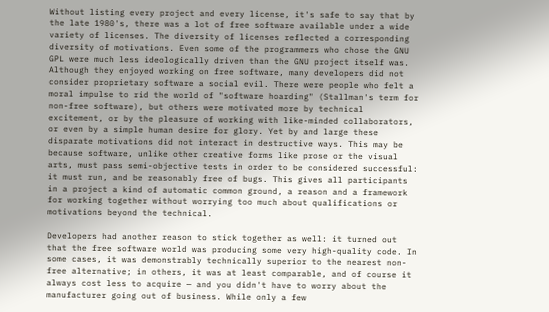Without listing every project and every license, it's safe to say that by the late 1980's, there was a lot of free software available under a wide variety of licenses. The diversity of licenses reflected a corresponding diversity of motivations. Even some of the programmers who chose the GNU GPL were much less ideologically driven than the GNU project itself was. Although they enjoyed working on free software, many developers did not consider proprietary software a social evil. There were people who felt a moral impulse to rid the world of "software hoarding" (Stallman's term for non-free software), but others were motivated more by technical excitement, or by the pleasure of working with like-minded collaborators, or even by a simple human desire for glory. Yet by and large these disparate motivations did not interact in destructive ways. This may be because software, unlike other creative forms like prose or the visual arts, must pass semi-objective tests in order to be considered successful: it must run, and be reasonably free of bugs. This gives all participants in a project a kind of automatic common ground, a reason and a framework for working together without worrying too much about qualifications or motivations beyond the technical.

Developers had another reason to stick together as well: it turned out that the free software world was producing some very high-quality code. In some cases, it was demonstrably technically superior to the nearest non-free alternative; in others, it was at least comparable, and of course it always cost less to acquire — and you didn't have to worry about the manufacturer going out of business. While only a few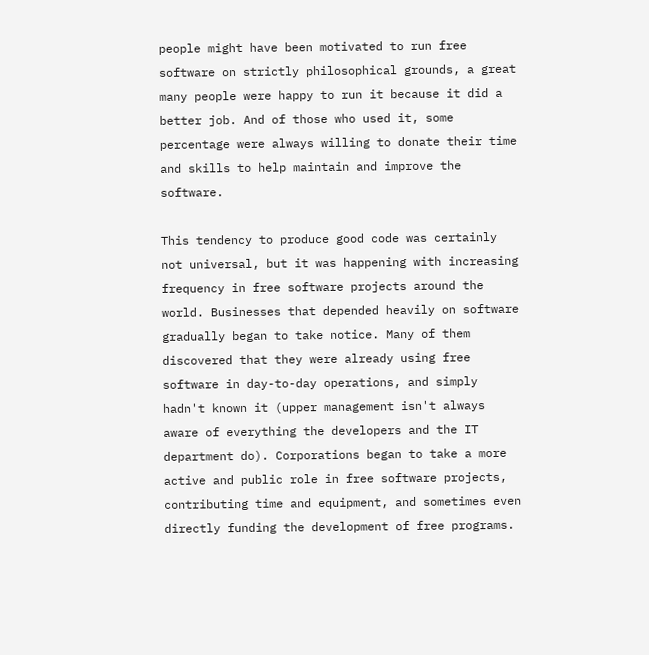people might have been motivated to run free software on strictly philosophical grounds, a great many people were happy to run it because it did a better job. And of those who used it, some percentage were always willing to donate their time and skills to help maintain and improve the software.

This tendency to produce good code was certainly not universal, but it was happening with increasing frequency in free software projects around the world. Businesses that depended heavily on software gradually began to take notice. Many of them discovered that they were already using free software in day-to-day operations, and simply hadn't known it (upper management isn't always aware of everything the developers and the IT department do). Corporations began to take a more active and public role in free software projects, contributing time and equipment, and sometimes even directly funding the development of free programs.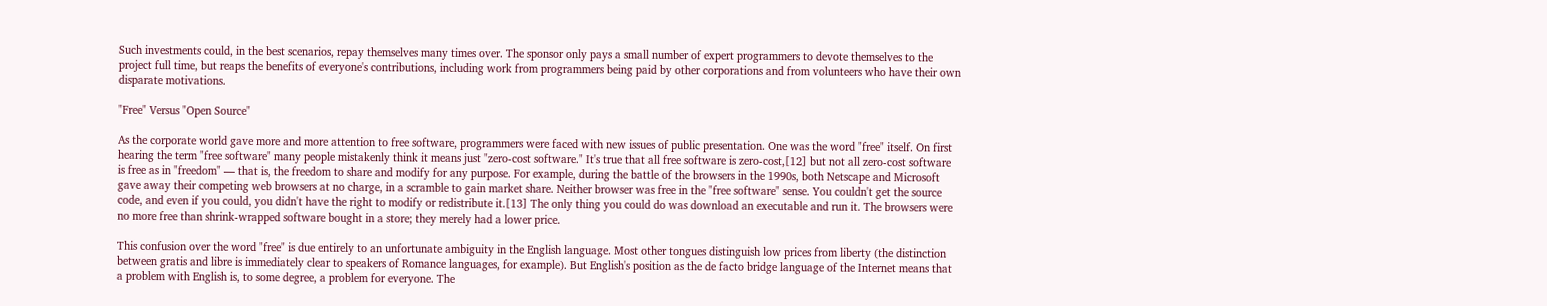Such investments could, in the best scenarios, repay themselves many times over. The sponsor only pays a small number of expert programmers to devote themselves to the project full time, but reaps the benefits of everyone's contributions, including work from programmers being paid by other corporations and from volunteers who have their own disparate motivations.

"Free" Versus "Open Source"

As the corporate world gave more and more attention to free software, programmers were faced with new issues of public presentation. One was the word "free" itself. On first hearing the term "free software" many people mistakenly think it means just "zero-cost software." It's true that all free software is zero-cost,[12] but not all zero-cost software is free as in "freedom" — that is, the freedom to share and modify for any purpose. For example, during the battle of the browsers in the 1990s, both Netscape and Microsoft gave away their competing web browsers at no charge, in a scramble to gain market share. Neither browser was free in the "free software" sense. You couldn't get the source code, and even if you could, you didn't have the right to modify or redistribute it.[13] The only thing you could do was download an executable and run it. The browsers were no more free than shrink-wrapped software bought in a store; they merely had a lower price.

This confusion over the word "free" is due entirely to an unfortunate ambiguity in the English language. Most other tongues distinguish low prices from liberty (the distinction between gratis and libre is immediately clear to speakers of Romance languages, for example). But English's position as the de facto bridge language of the Internet means that a problem with English is, to some degree, a problem for everyone. The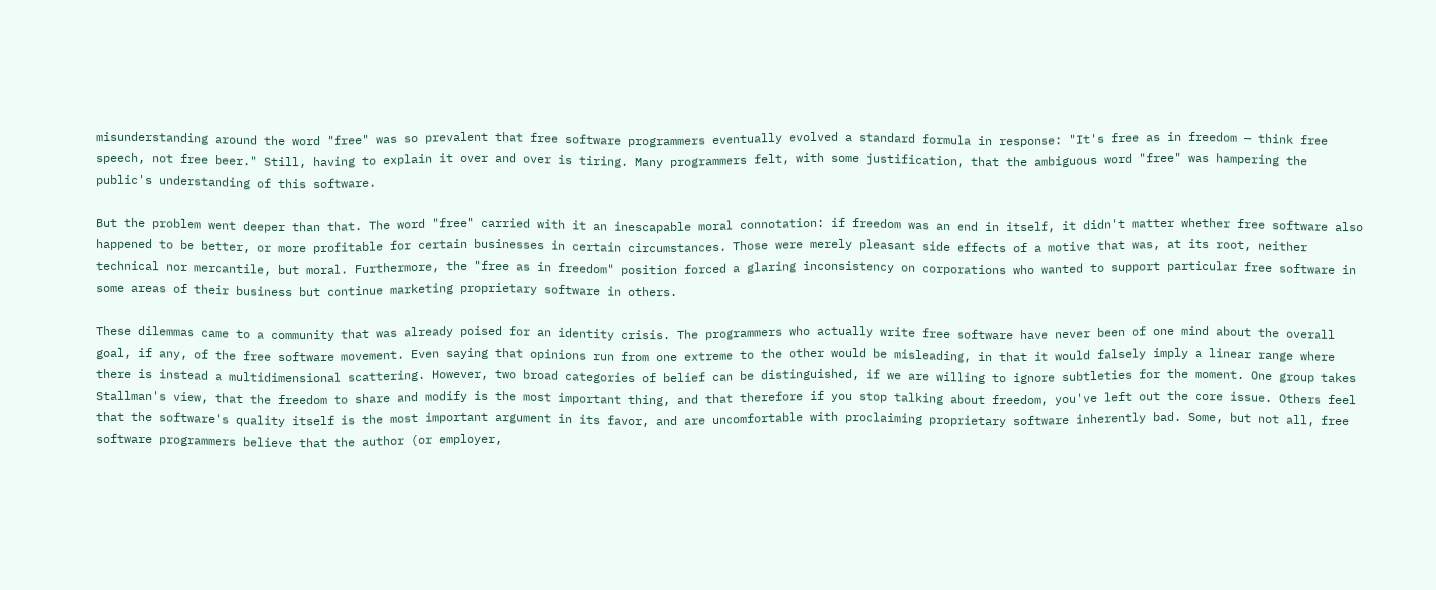misunderstanding around the word "free" was so prevalent that free software programmers eventually evolved a standard formula in response: "It's free as in freedom — think free speech, not free beer." Still, having to explain it over and over is tiring. Many programmers felt, with some justification, that the ambiguous word "free" was hampering the public's understanding of this software.

But the problem went deeper than that. The word "free" carried with it an inescapable moral connotation: if freedom was an end in itself, it didn't matter whether free software also happened to be better, or more profitable for certain businesses in certain circumstances. Those were merely pleasant side effects of a motive that was, at its root, neither technical nor mercantile, but moral. Furthermore, the "free as in freedom" position forced a glaring inconsistency on corporations who wanted to support particular free software in some areas of their business but continue marketing proprietary software in others.

These dilemmas came to a community that was already poised for an identity crisis. The programmers who actually write free software have never been of one mind about the overall goal, if any, of the free software movement. Even saying that opinions run from one extreme to the other would be misleading, in that it would falsely imply a linear range where there is instead a multidimensional scattering. However, two broad categories of belief can be distinguished, if we are willing to ignore subtleties for the moment. One group takes Stallman's view, that the freedom to share and modify is the most important thing, and that therefore if you stop talking about freedom, you've left out the core issue. Others feel that the software's quality itself is the most important argument in its favor, and are uncomfortable with proclaiming proprietary software inherently bad. Some, but not all, free software programmers believe that the author (or employer,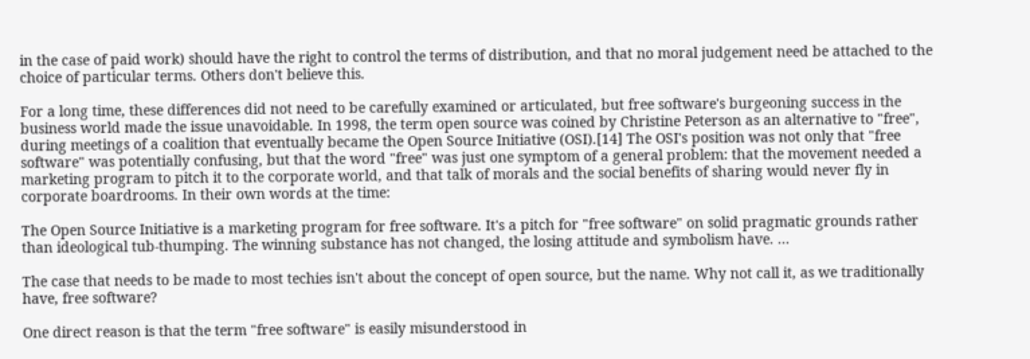in the case of paid work) should have the right to control the terms of distribution, and that no moral judgement need be attached to the choice of particular terms. Others don't believe this.

For a long time, these differences did not need to be carefully examined or articulated, but free software's burgeoning success in the business world made the issue unavoidable. In 1998, the term open source was coined by Christine Peterson as an alternative to "free", during meetings of a coalition that eventually became the Open Source Initiative (OSI).[14] The OSI's position was not only that "free software" was potentially confusing, but that the word "free" was just one symptom of a general problem: that the movement needed a marketing program to pitch it to the corporate world, and that talk of morals and the social benefits of sharing would never fly in corporate boardrooms. In their own words at the time:

The Open Source Initiative is a marketing program for free software. It's a pitch for "free software" on solid pragmatic grounds rather than ideological tub-thumping. The winning substance has not changed, the losing attitude and symbolism have. ...

The case that needs to be made to most techies isn't about the concept of open source, but the name. Why not call it, as we traditionally have, free software?

One direct reason is that the term "free software" is easily misunderstood in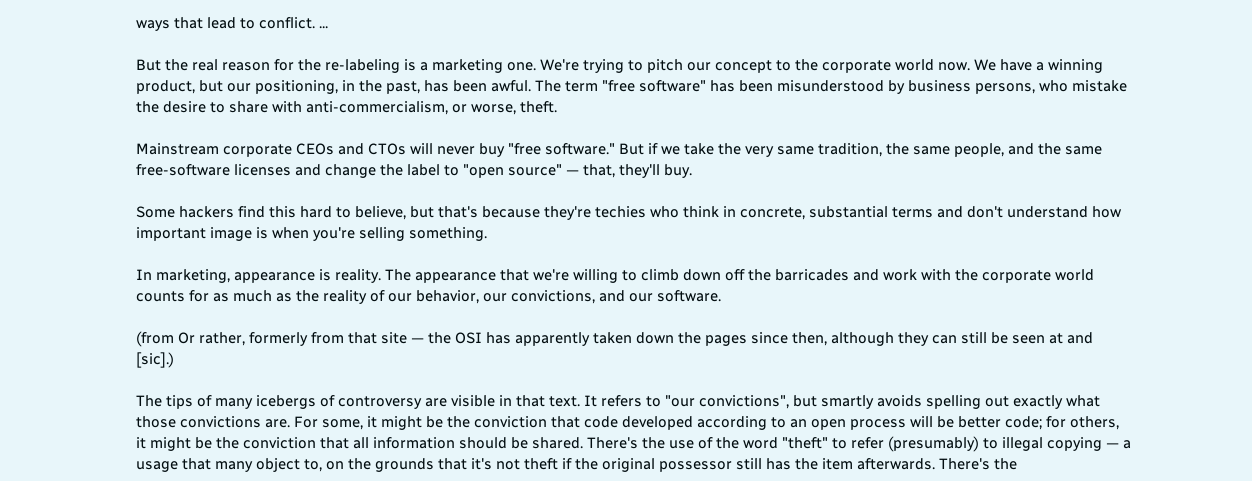ways that lead to conflict. ...

But the real reason for the re-labeling is a marketing one. We're trying to pitch our concept to the corporate world now. We have a winning product, but our positioning, in the past, has been awful. The term "free software" has been misunderstood by business persons, who mistake the desire to share with anti-commercialism, or worse, theft.

Mainstream corporate CEOs and CTOs will never buy "free software." But if we take the very same tradition, the same people, and the same free-software licenses and change the label to "open source" — that, they'll buy.

Some hackers find this hard to believe, but that's because they're techies who think in concrete, substantial terms and don't understand how important image is when you're selling something.

In marketing, appearance is reality. The appearance that we're willing to climb down off the barricades and work with the corporate world counts for as much as the reality of our behavior, our convictions, and our software.

(from Or rather, formerly from that site — the OSI has apparently taken down the pages since then, although they can still be seen at and [sic].)

The tips of many icebergs of controversy are visible in that text. It refers to "our convictions", but smartly avoids spelling out exactly what those convictions are. For some, it might be the conviction that code developed according to an open process will be better code; for others, it might be the conviction that all information should be shared. There's the use of the word "theft" to refer (presumably) to illegal copying — a usage that many object to, on the grounds that it's not theft if the original possessor still has the item afterwards. There's the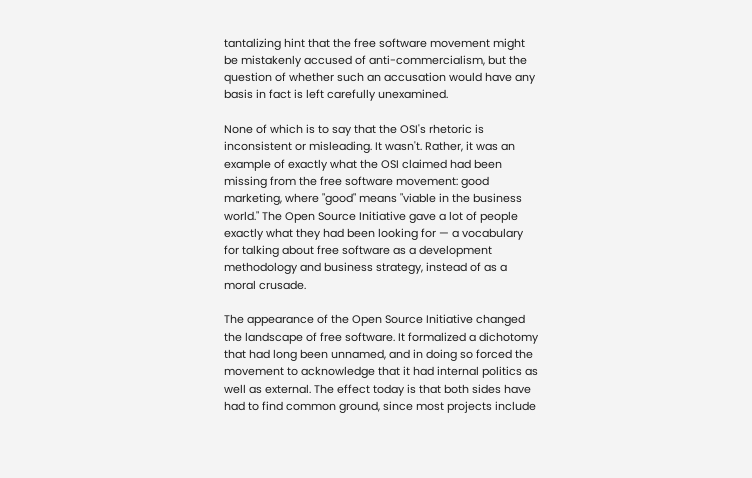tantalizing hint that the free software movement might be mistakenly accused of anti-commercialism, but the question of whether such an accusation would have any basis in fact is left carefully unexamined.

None of which is to say that the OSI's rhetoric is inconsistent or misleading. It wasn't. Rather, it was an example of exactly what the OSI claimed had been missing from the free software movement: good marketing, where "good" means "viable in the business world." The Open Source Initiative gave a lot of people exactly what they had been looking for — a vocabulary for talking about free software as a development methodology and business strategy, instead of as a moral crusade.

The appearance of the Open Source Initiative changed the landscape of free software. It formalized a dichotomy that had long been unnamed, and in doing so forced the movement to acknowledge that it had internal politics as well as external. The effect today is that both sides have had to find common ground, since most projects include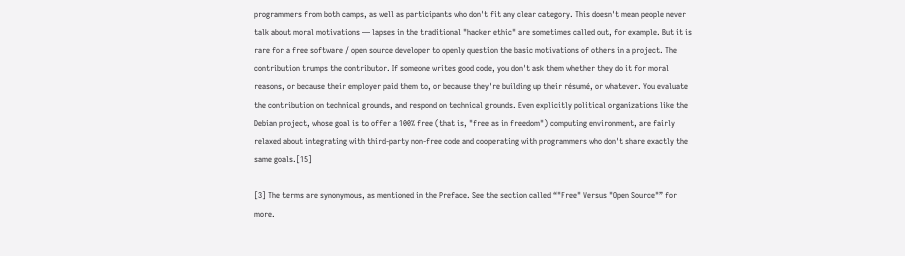programmers from both camps, as well as participants who don't fit any clear category. This doesn't mean people never talk about moral motivations — lapses in the traditional "hacker ethic" are sometimes called out, for example. But it is rare for a free software / open source developer to openly question the basic motivations of others in a project. The contribution trumps the contributor. If someone writes good code, you don't ask them whether they do it for moral reasons, or because their employer paid them to, or because they're building up their résumé, or whatever. You evaluate the contribution on technical grounds, and respond on technical grounds. Even explicitly political organizations like the Debian project, whose goal is to offer a 100% free (that is, "free as in freedom") computing environment, are fairly relaxed about integrating with third-party non-free code and cooperating with programmers who don't share exactly the same goals.[15]

[3] The terms are synonymous, as mentioned in the Preface. See the section called “"Free" Versus "Open Source"” for more.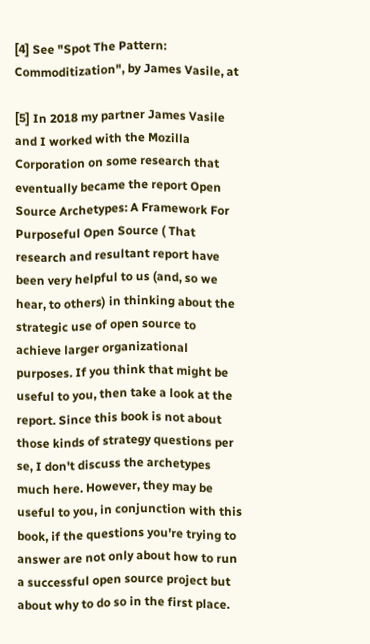[4] See "Spot The Pattern: Commoditization", by James Vasile, at

[5] In 2018 my partner James Vasile and I worked with the Mozilla Corporation on some research that eventually became the report Open Source Archetypes: A Framework For Purposeful Open Source ( That research and resultant report have been very helpful to us (and, so we hear, to others) in thinking about the strategic use of open source to achieve larger organizational purposes. If you think that might be useful to you, then take a look at the report. Since this book is not about those kinds of strategy questions per se, I don't discuss the archetypes much here. However, they may be useful to you, in conjunction with this book, if the questions you're trying to answer are not only about how to run a successful open source project but about why to do so in the first place.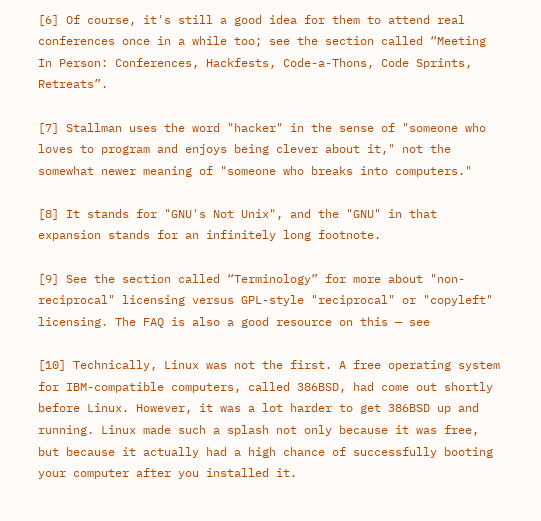[6] Of course, it's still a good idea for them to attend real conferences once in a while too; see the section called “Meeting In Person: Conferences, Hackfests, Code-a-Thons, Code Sprints, Retreats”.

[7] Stallman uses the word "hacker" in the sense of "someone who loves to program and enjoys being clever about it," not the somewhat newer meaning of "someone who breaks into computers."

[8] It stands for "GNU's Not Unix", and the "GNU" in that expansion stands for an infinitely long footnote.

[9] See the section called “Terminology” for more about "non-reciprocal" licensing versus GPL-style "reciprocal" or "copyleft" licensing. The FAQ is also a good resource on this — see

[10] Technically, Linux was not the first. A free operating system for IBM-compatible computers, called 386BSD, had come out shortly before Linux. However, it was a lot harder to get 386BSD up and running. Linux made such a splash not only because it was free, but because it actually had a high chance of successfully booting your computer after you installed it.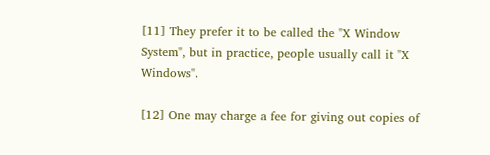[11] They prefer it to be called the "X Window System", but in practice, people usually call it "X Windows".

[12] One may charge a fee for giving out copies of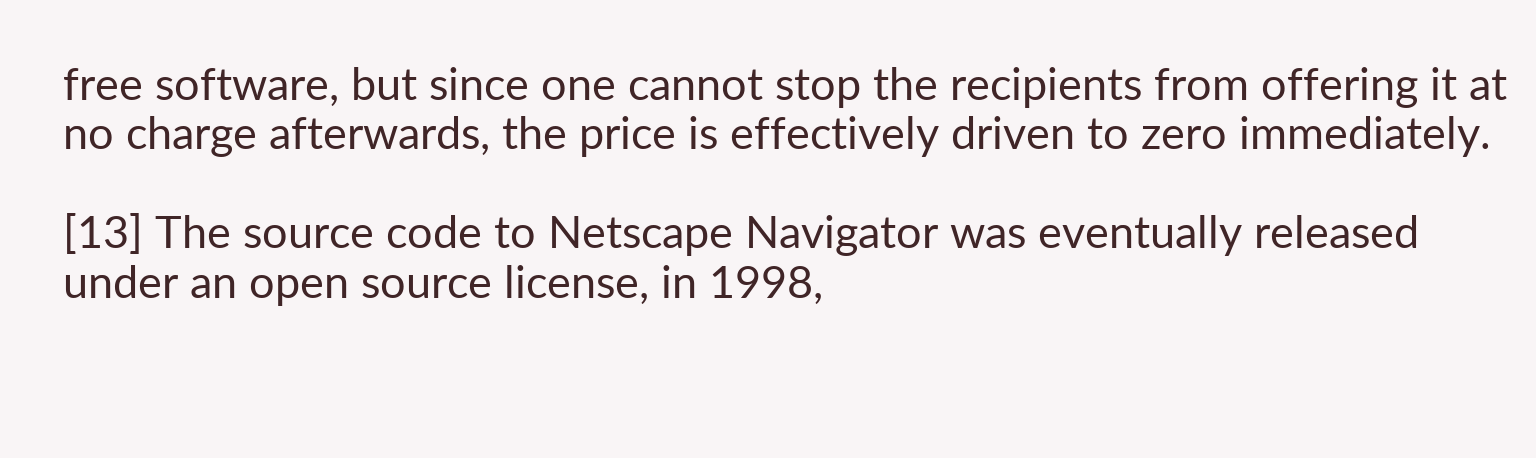free software, but since one cannot stop the recipients from offering it at no charge afterwards, the price is effectively driven to zero immediately.

[13] The source code to Netscape Navigator was eventually released under an open source license, in 1998,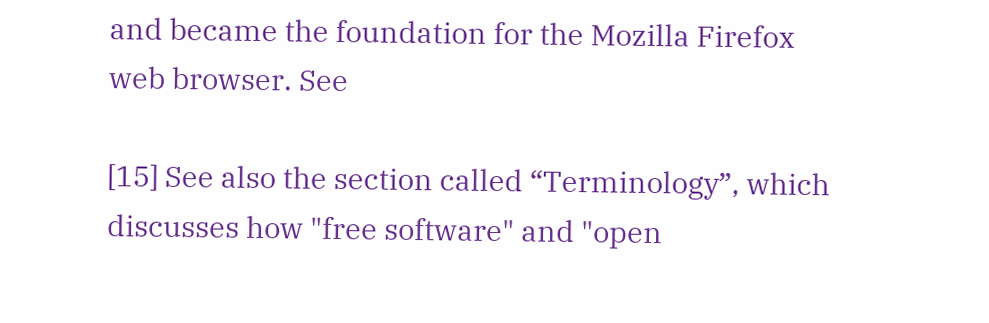and became the foundation for the Mozilla Firefox web browser. See

[15] See also the section called “Terminology”, which discusses how "free software" and "open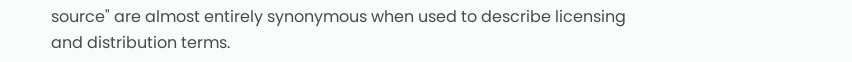source" are almost entirely synonymous when used to describe licensing and distribution terms.